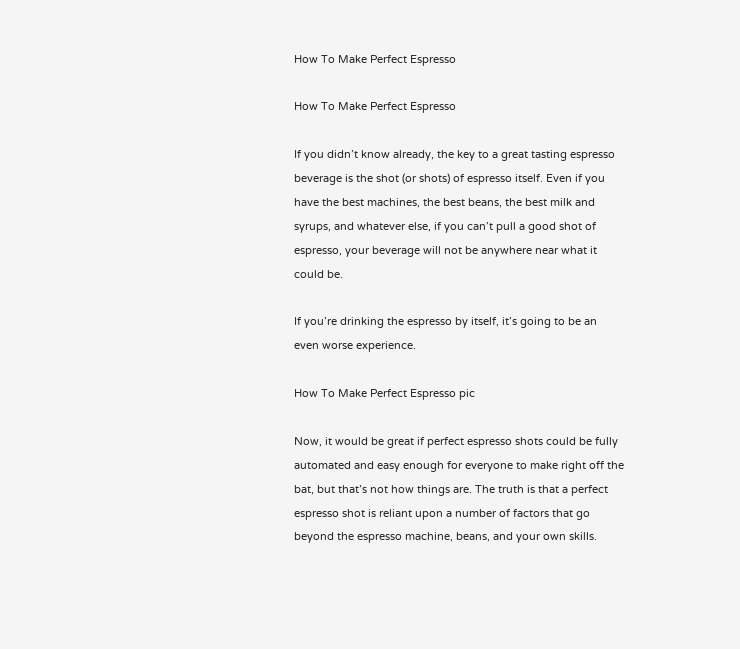How To Make Perfect Espresso

How To Make Perfect Espresso

If you didn’t know already, the key to a great tasting espresso beverage is the shot (or shots) of espresso itself. Even if you have the best machines, the best beans, the best milk and syrups, and whatever else, if you can’t pull a good shot of espresso, your beverage will not be anywhere near what it could be.

If you’re drinking the espresso by itself, it’s going to be an even worse experience.

How To Make Perfect Espresso pic

Now, it would be great if perfect espresso shots could be fully automated and easy enough for everyone to make right off the bat, but that’s not how things are. The truth is that a perfect espresso shot is reliant upon a number of factors that go beyond the espresso machine, beans, and your own skills.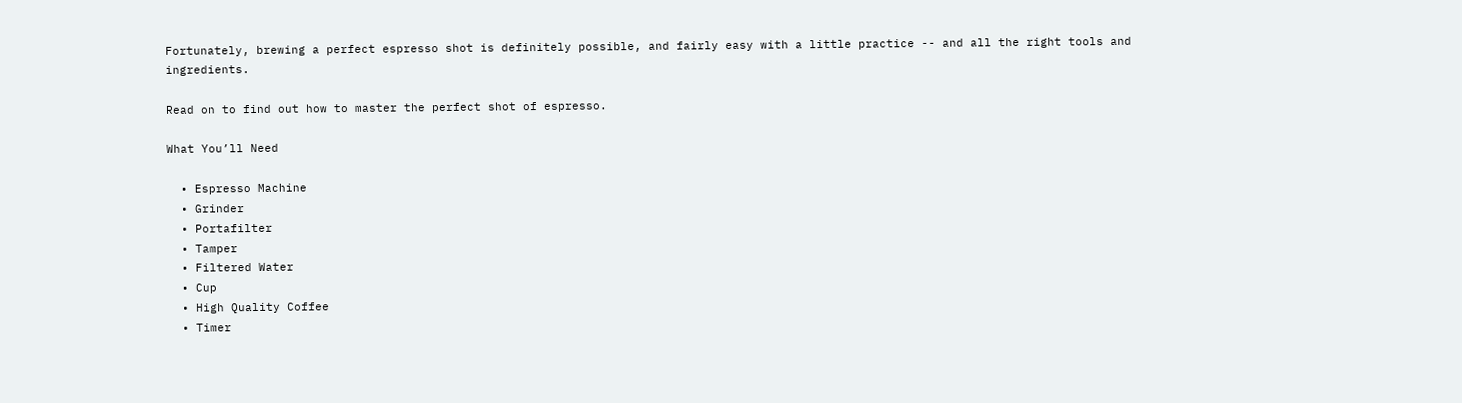Fortunately, brewing a perfect espresso shot is definitely possible, and fairly easy with a little practice -- and all the right tools and ingredients.

Read on to find out how to master the perfect shot of espresso.

What You’ll Need

  • Espresso Machine
  • Grinder
  • Portafilter
  • Tamper
  • Filtered Water
  • Cup
  • High Quality Coffee
  • Timer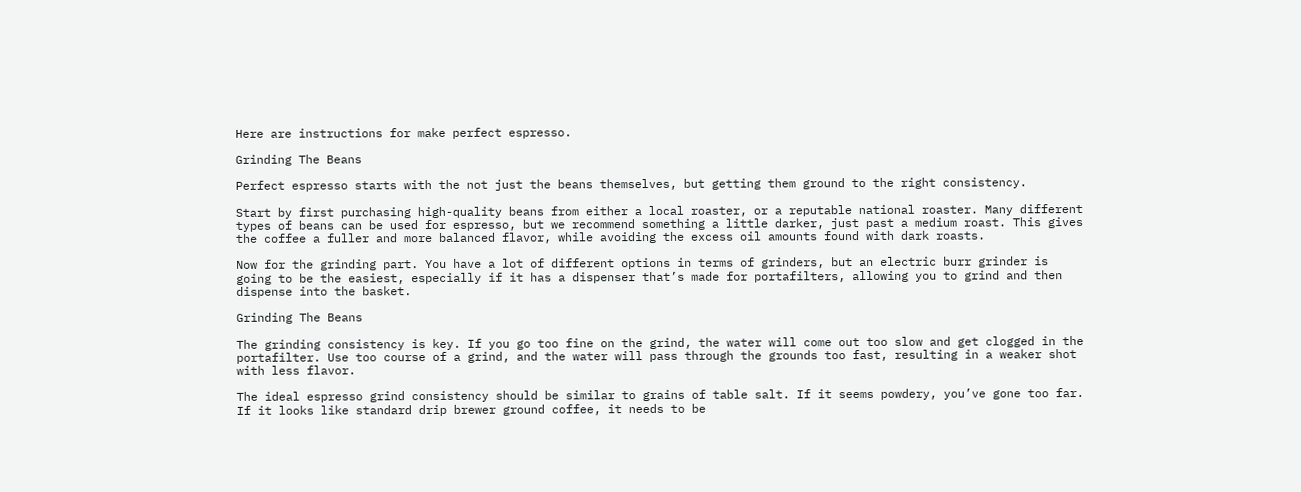Here are instructions for make perfect espresso.

Grinding The Beans

Perfect espresso starts with the not just the beans themselves, but getting them ground to the right consistency.

Start by first purchasing high-quality beans from either a local roaster, or a reputable national roaster. Many different types of beans can be used for espresso, but we recommend something a little darker, just past a medium roast. This gives the coffee a fuller and more balanced flavor, while avoiding the excess oil amounts found with dark roasts.

Now for the grinding part. You have a lot of different options in terms of grinders, but an electric burr grinder is going to be the easiest, especially if it has a dispenser that’s made for portafilters, allowing you to grind and then dispense into the basket.

Grinding The Beans

The grinding consistency is key. If you go too fine on the grind, the water will come out too slow and get clogged in the portafilter. Use too course of a grind, and the water will pass through the grounds too fast, resulting in a weaker shot with less flavor.

The ideal espresso grind consistency should be similar to grains of table salt. If it seems powdery, you’ve gone too far. If it looks like standard drip brewer ground coffee, it needs to be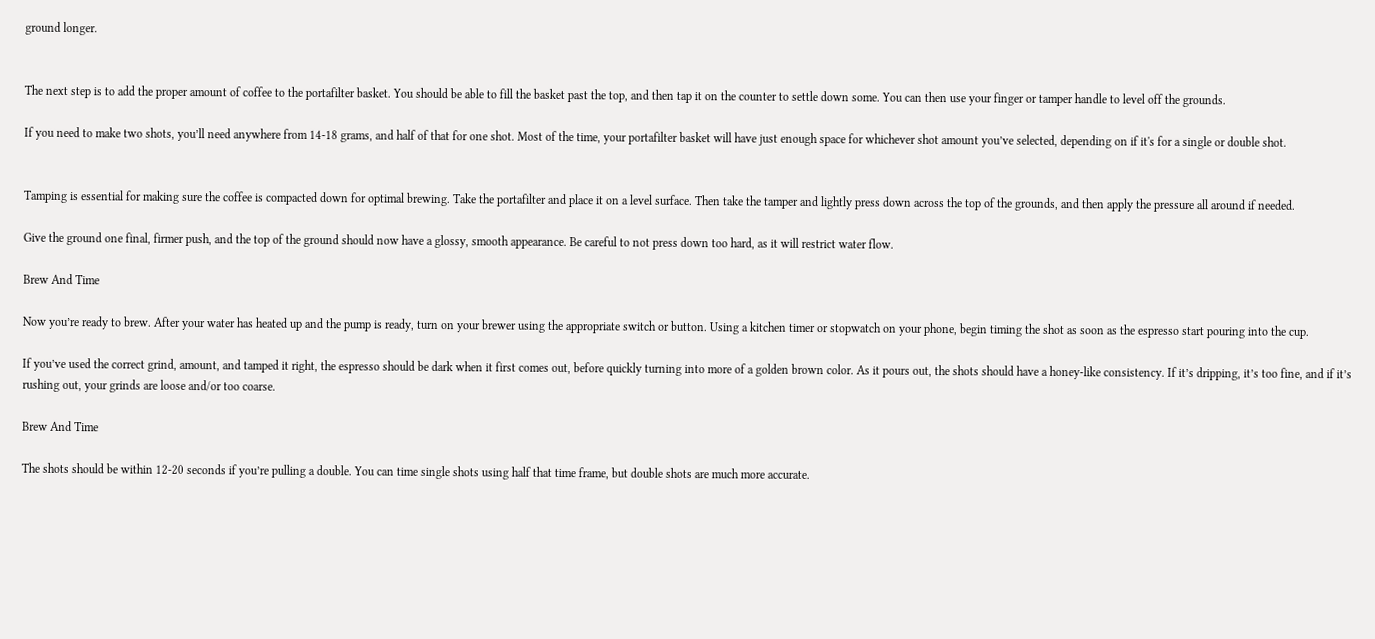ground longer.


The next step is to add the proper amount of coffee to the portafilter basket. You should be able to fill the basket past the top, and then tap it on the counter to settle down some. You can then use your finger or tamper handle to level off the grounds.

If you need to make two shots, you’ll need anywhere from 14-18 grams, and half of that for one shot. Most of the time, your portafilter basket will have just enough space for whichever shot amount you’ve selected, depending on if it's for a single or double shot.


Tamping is essential for making sure the coffee is compacted down for optimal brewing. Take the portafilter and place it on a level surface. Then take the tamper and lightly press down across the top of the grounds, and then apply the pressure all around if needed.

Give the ground one final, firmer push, and the top of the ground should now have a glossy, smooth appearance. Be careful to not press down too hard, as it will restrict water flow.

Brew And Time

Now you’re ready to brew. After your water has heated up and the pump is ready, turn on your brewer using the appropriate switch or button. Using a kitchen timer or stopwatch on your phone, begin timing the shot as soon as the espresso start pouring into the cup.

If you’ve used the correct grind, amount, and tamped it right, the espresso should be dark when it first comes out, before quickly turning into more of a golden brown color. As it pours out, the shots should have a honey-like consistency. If it’s dripping, it’s too fine, and if it’s rushing out, your grinds are loose and/or too coarse.

Brew And Time

The shots should be within 12-20 seconds if you’re pulling a double. You can time single shots using half that time frame, but double shots are much more accurate.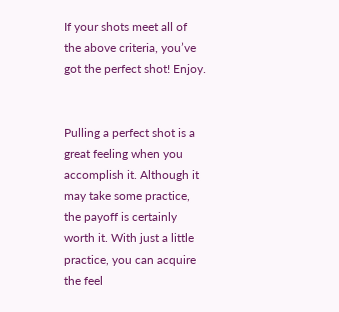If your shots meet all of the above criteria, you’ve got the perfect shot! Enjoy.


Pulling a perfect shot is a great feeling when you accomplish it. Although it may take some practice, the payoff is certainly worth it. With just a little practice, you can acquire the feel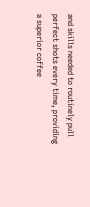and skills needed to routinely pull perfect shots every time, providing a superior coffee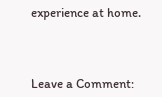experience at home.




Leave a Comment: